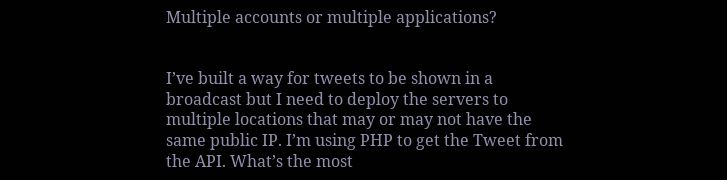Multiple accounts or multiple applications?


I’ve built a way for tweets to be shown in a broadcast but I need to deploy the servers to multiple locations that may or may not have the same public IP. I’m using PHP to get the Tweet from the API. What’s the most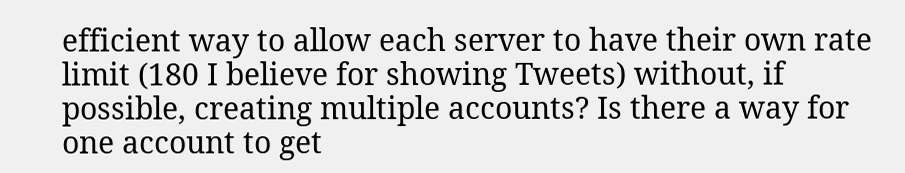efficient way to allow each server to have their own rate limit (180 I believe for showing Tweets) without, if possible, creating multiple accounts? Is there a way for one account to get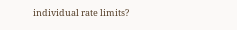individual rate limits?